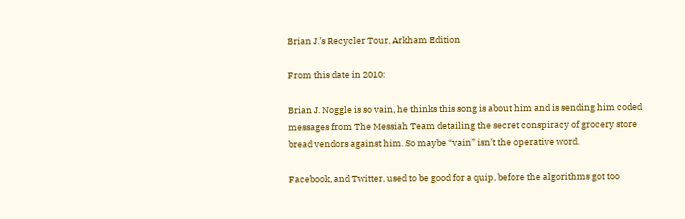Brian J.’s Recycler Tour, Arkham Edition

From this date in 2010:

Brian J. Noggle is so vain, he thinks this song is about him and is sending him coded messages from The Messiah Team detailing the secret conspiracy of grocery store bread vendors against him. So maybe “vain” isn’t the operative word.

Facebook, and Twitter, used to be good for a quip, before the algorithms got too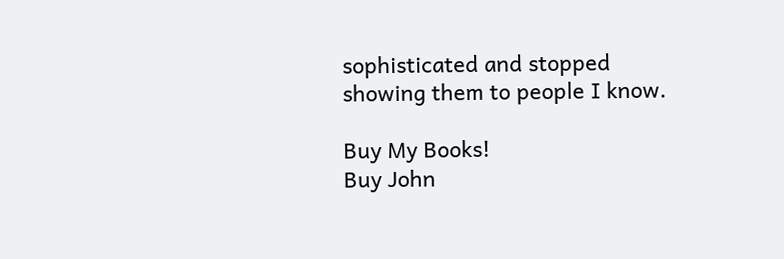sophisticated and stopped showing them to people I know.

Buy My Books!
Buy John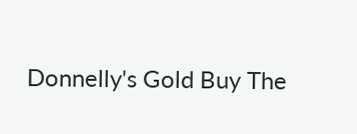Donnelly's Gold Buy The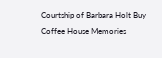Courtship of Barbara Holt Buy Coffee House Memories